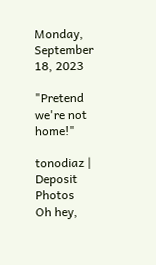Monday, September 18, 2023

"Pretend we're not home!"

tonodiaz | Deposit Photos
Oh hey,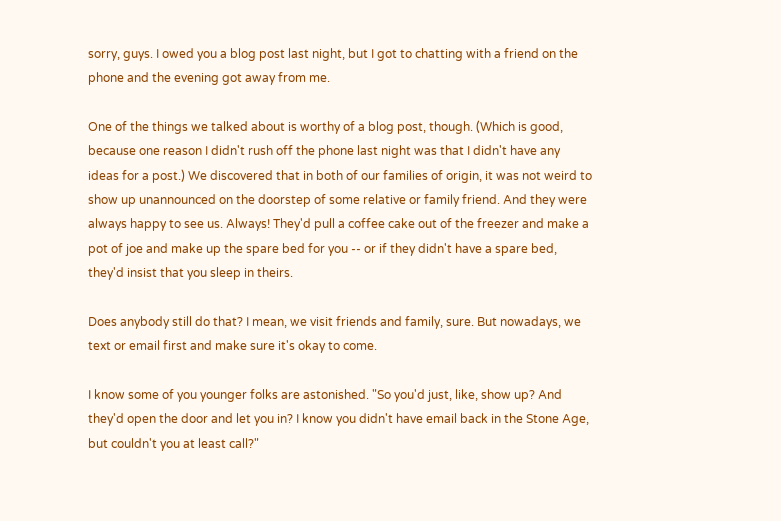sorry, guys. I owed you a blog post last night, but I got to chatting with a friend on the phone and the evening got away from me.

One of the things we talked about is worthy of a blog post, though. (Which is good, because one reason I didn't rush off the phone last night was that I didn't have any ideas for a post.) We discovered that in both of our families of origin, it was not weird to show up unannounced on the doorstep of some relative or family friend. And they were always happy to see us. Always! They'd pull a coffee cake out of the freezer and make a pot of joe and make up the spare bed for you -- or if they didn't have a spare bed, they'd insist that you sleep in theirs.

Does anybody still do that? I mean, we visit friends and family, sure. But nowadays, we text or email first and make sure it's okay to come.

I know some of you younger folks are astonished. "So you'd just, like, show up? And they'd open the door and let you in? I know you didn't have email back in the Stone Age, but couldn't you at least call?"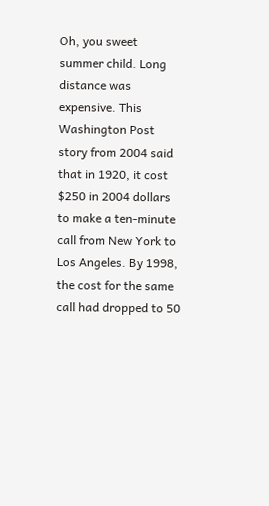Oh, you sweet summer child. Long distance was expensive. This Washington Post story from 2004 said that in 1920, it cost $250 in 2004 dollars to make a ten-minute call from New York to Los Angeles. By 1998, the cost for the same call had dropped to 50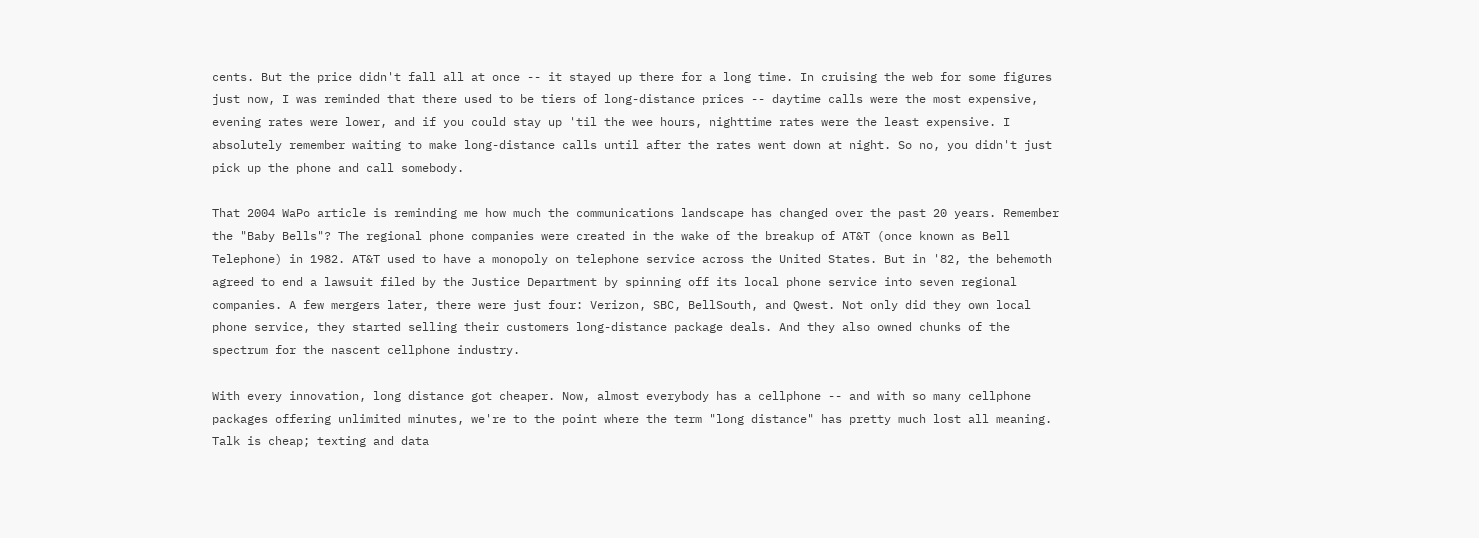cents. But the price didn't fall all at once -- it stayed up there for a long time. In cruising the web for some figures just now, I was reminded that there used to be tiers of long-distance prices -- daytime calls were the most expensive, evening rates were lower, and if you could stay up 'til the wee hours, nighttime rates were the least expensive. I absolutely remember waiting to make long-distance calls until after the rates went down at night. So no, you didn't just pick up the phone and call somebody.

That 2004 WaPo article is reminding me how much the communications landscape has changed over the past 20 years. Remember the "Baby Bells"? The regional phone companies were created in the wake of the breakup of AT&T (once known as Bell Telephone) in 1982. AT&T used to have a monopoly on telephone service across the United States. But in '82, the behemoth agreed to end a lawsuit filed by the Justice Department by spinning off its local phone service into seven regional companies. A few mergers later, there were just four: Verizon, SBC, BellSouth, and Qwest. Not only did they own local phone service, they started selling their customers long-distance package deals. And they also owned chunks of the spectrum for the nascent cellphone industry.

With every innovation, long distance got cheaper. Now, almost everybody has a cellphone -- and with so many cellphone packages offering unlimited minutes, we're to the point where the term "long distance" has pretty much lost all meaning. Talk is cheap; texting and data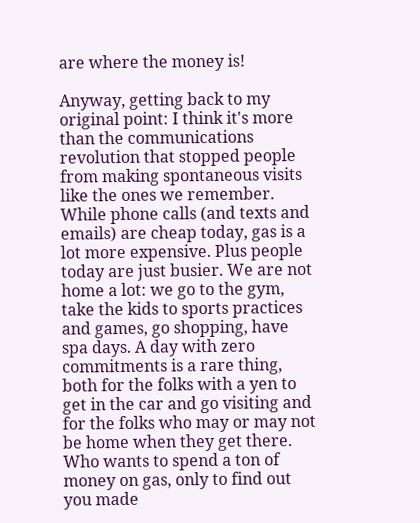are where the money is!

Anyway, getting back to my original point: I think it's more than the communications revolution that stopped people from making spontaneous visits like the ones we remember. While phone calls (and texts and emails) are cheap today, gas is a lot more expensive. Plus people today are just busier. We are not home a lot: we go to the gym, take the kids to sports practices and games, go shopping, have spa days. A day with zero commitments is a rare thing, both for the folks with a yen to get in the car and go visiting and for the folks who may or may not be home when they get there. Who wants to spend a ton of money on gas, only to find out you made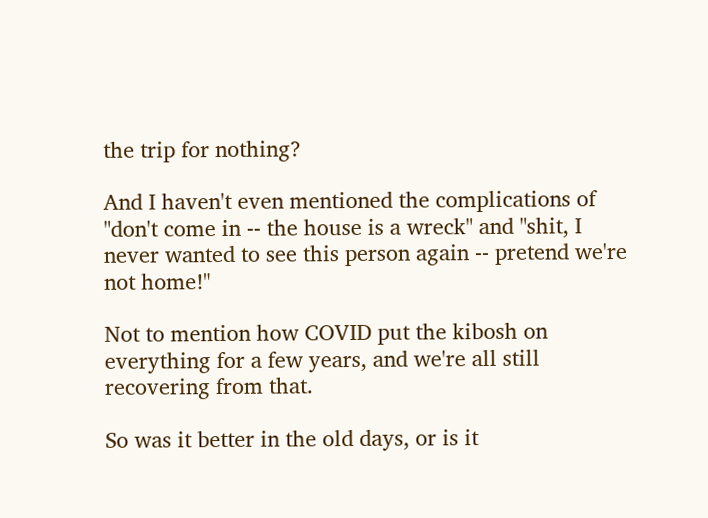the trip for nothing?

And I haven't even mentioned the complications of "don't come in -- the house is a wreck" and "shit, I never wanted to see this person again -- pretend we're not home!"

Not to mention how COVID put the kibosh on everything for a few years, and we're all still recovering from that.

So was it better in the old days, or is it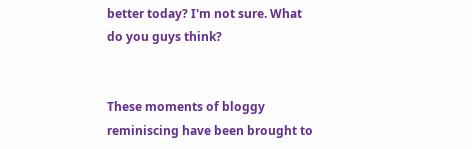better today? I'm not sure. What do you guys think?


These moments of bloggy reminiscing have been brought to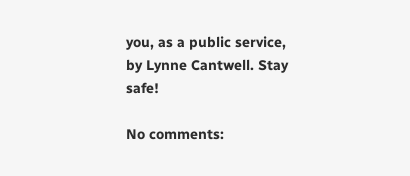you, as a public service, by Lynne Cantwell. Stay safe!

No comments: